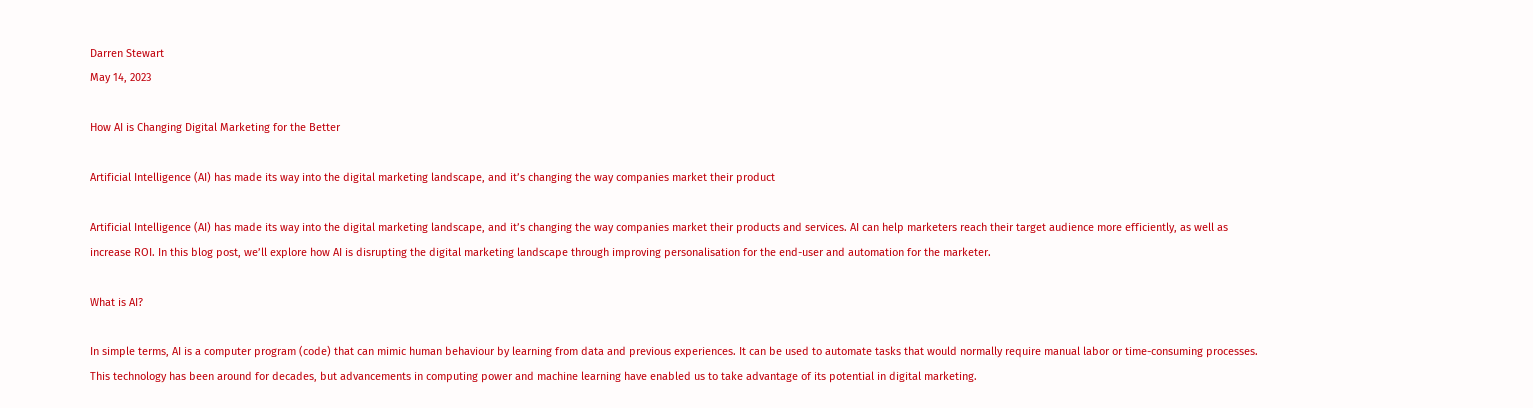Darren Stewart
May 14, 2023

How AI is Changing Digital Marketing for the Better

Artificial Intelligence (AI) has made its way into the digital marketing landscape, and it’s changing the way companies market their product

Artificial Intelligence (AI) has made its way into the digital marketing landscape, and it’s changing the way companies market their products and services. AI can help marketers reach their target audience more efficiently, as well as increase ROI. In this blog post, we’ll explore how AI is disrupting the digital marketing landscape through improving personalisation for the end-user and automation for the marketer.

What is AI?

In simple terms, AI is a computer program (code) that can mimic human behaviour by learning from data and previous experiences. It can be used to automate tasks that would normally require manual labor or time-consuming processes. This technology has been around for decades, but advancements in computing power and machine learning have enabled us to take advantage of its potential in digital marketing.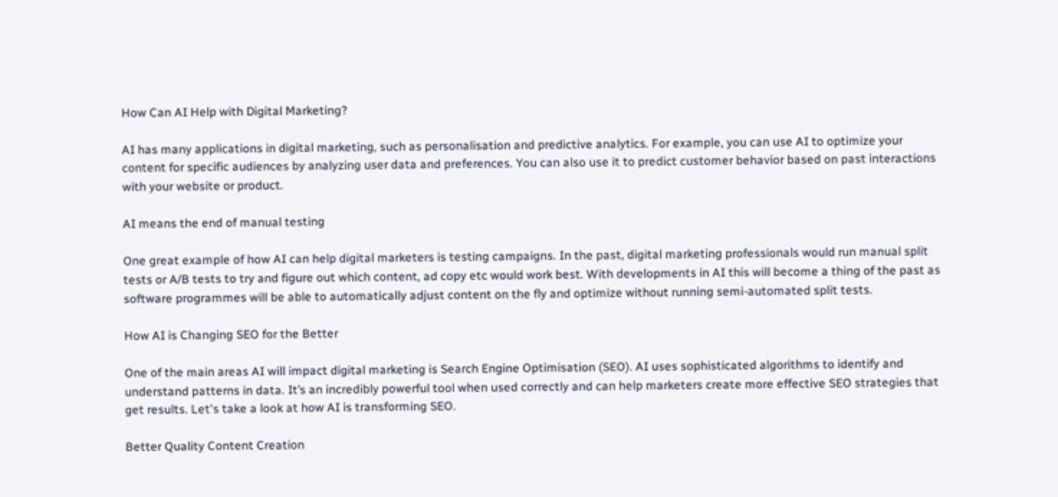How Can AI Help with Digital Marketing?

AI has many applications in digital marketing, such as personalisation and predictive analytics. For example, you can use AI to optimize your content for specific audiences by analyzing user data and preferences. You can also use it to predict customer behavior based on past interactions with your website or product.

AI means the end of manual testing

One great example of how AI can help digital marketers is testing campaigns. In the past, digital marketing professionals would run manual split tests or A/B tests to try and figure out which content, ad copy etc would work best. With developments in AI this will become a thing of the past as software programmes will be able to automatically adjust content on the fly and optimize without running semi-automated split tests.

How AI is Changing SEO for the Better

One of the main areas AI will impact digital marketing is Search Engine Optimisation (SEO). AI uses sophisticated algorithms to identify and understand patterns in data. It’s an incredibly powerful tool when used correctly and can help marketers create more effective SEO strategies that get results. Let's take a look at how AI is transforming SEO.

Better Quality Content Creation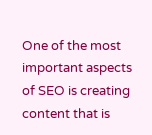One of the most important aspects of SEO is creating content that is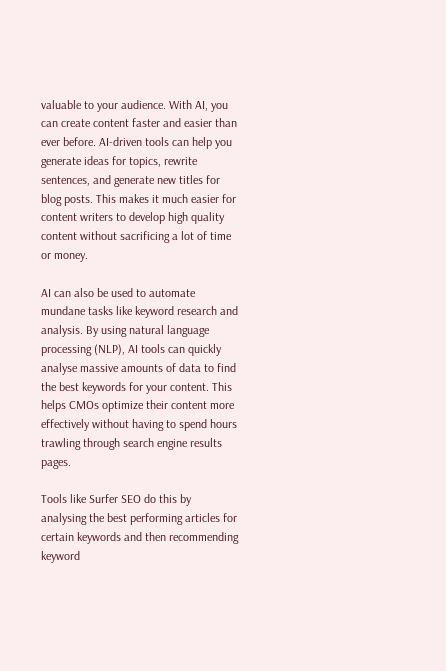valuable to your audience. With AI, you can create content faster and easier than ever before. AI-driven tools can help you generate ideas for topics, rewrite sentences, and generate new titles for blog posts. This makes it much easier for content writers to develop high quality content without sacrificing a lot of time or money.

AI can also be used to automate mundane tasks like keyword research and analysis. By using natural language processing (NLP), AI tools can quickly analyse massive amounts of data to find the best keywords for your content. This helps CMOs optimize their content more effectively without having to spend hours trawling through search engine results pages.

Tools like Surfer SEO do this by analysing the best performing articles for certain keywords and then recommending keyword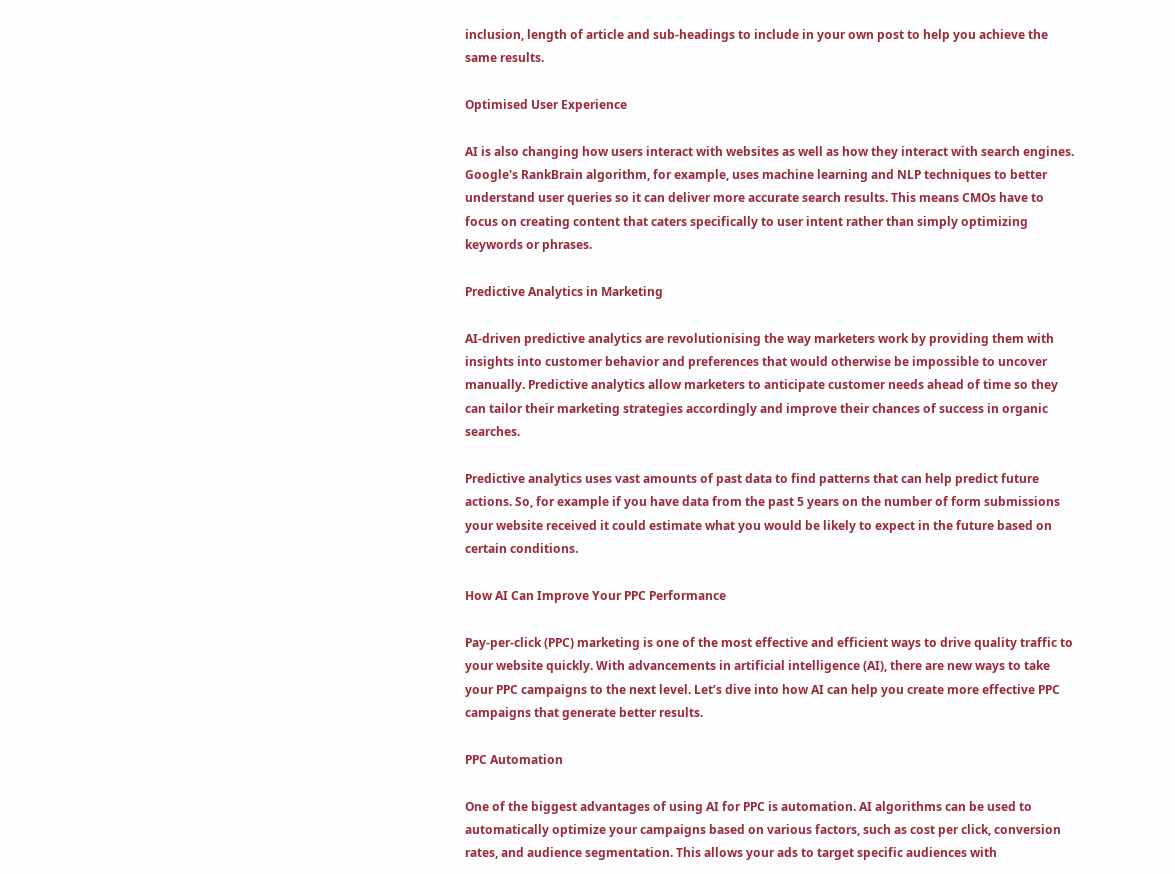inclusion, length of article and sub-headings to include in your own post to help you achieve the same results.

Optimised User Experience

AI is also changing how users interact with websites as well as how they interact with search engines. Google's RankBrain algorithm, for example, uses machine learning and NLP techniques to better understand user queries so it can deliver more accurate search results. This means CMOs have to focus on creating content that caters specifically to user intent rather than simply optimizing keywords or phrases.

Predictive Analytics in Marketing

AI-driven predictive analytics are revolutionising the way marketers work by providing them with insights into customer behavior and preferences that would otherwise be impossible to uncover manually. Predictive analytics allow marketers to anticipate customer needs ahead of time so they can tailor their marketing strategies accordingly and improve their chances of success in organic searches.

Predictive analytics uses vast amounts of past data to find patterns that can help predict future actions. So, for example if you have data from the past 5 years on the number of form submissions your website received it could estimate what you would be likely to expect in the future based on certain conditions.

How AI Can Improve Your PPC Performance

Pay-per-click (PPC) marketing is one of the most effective and efficient ways to drive quality traffic to your website quickly. With advancements in artificial intelligence (AI), there are new ways to take your PPC campaigns to the next level. Let’s dive into how AI can help you create more effective PPC campaigns that generate better results.

PPC Automation

One of the biggest advantages of using AI for PPC is automation. AI algorithms can be used to automatically optimize your campaigns based on various factors, such as cost per click, conversion rates, and audience segmentation. This allows your ads to target specific audiences with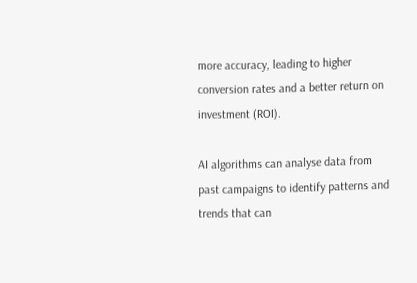more accuracy, leading to higher conversion rates and a better return on investment (ROI).

AI algorithms can analyse data from past campaigns to identify patterns and trends that can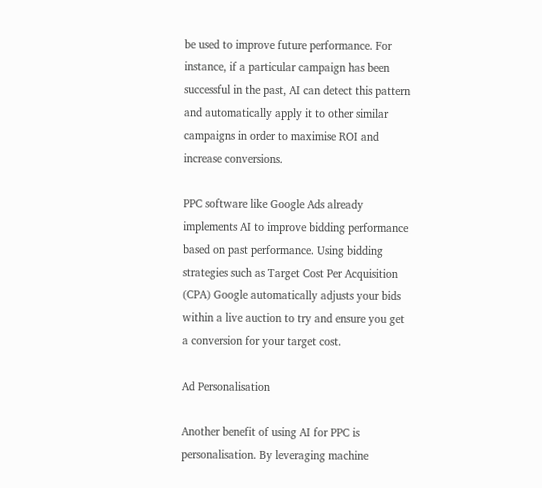be used to improve future performance. For instance, if a particular campaign has been successful in the past, AI can detect this pattern and automatically apply it to other similar campaigns in order to maximise ROI and increase conversions.

PPC software like Google Ads already implements AI to improve bidding performance based on past performance. Using bidding strategies such as Target Cost Per Acquisition (CPA) Google automatically adjusts your bids within a live auction to try and ensure you get a conversion for your target cost.

Ad Personalisation

Another benefit of using AI for PPC is personalisation. By leveraging machine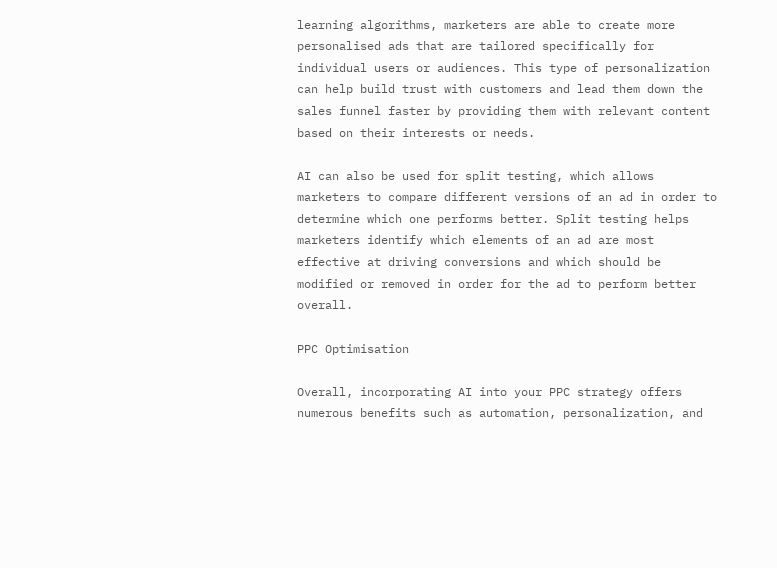learning algorithms, marketers are able to create more personalised ads that are tailored specifically for individual users or audiences. This type of personalization can help build trust with customers and lead them down the sales funnel faster by providing them with relevant content based on their interests or needs.

AI can also be used for split testing, which allows marketers to compare different versions of an ad in order to determine which one performs better. Split testing helps marketers identify which elements of an ad are most effective at driving conversions and which should be modified or removed in order for the ad to perform better overall.

PPC Optimisation

Overall, incorporating AI into your PPC strategy offers numerous benefits such as automation, personalization, and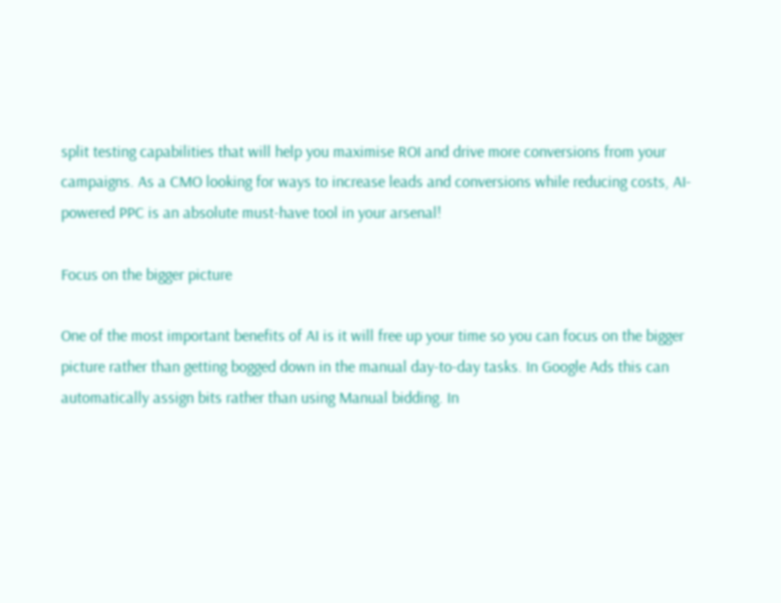split testing capabilities that will help you maximise ROI and drive more conversions from your campaigns. As a CMO looking for ways to increase leads and conversions while reducing costs, AI-powered PPC is an absolute must-have tool in your arsenal!

Focus on the bigger picture

One of the most important benefits of AI is it will free up your time so you can focus on the bigger picture rather than getting bogged down in the manual day-to-day tasks. In Google Ads this can automatically assign bits rather than using Manual bidding. In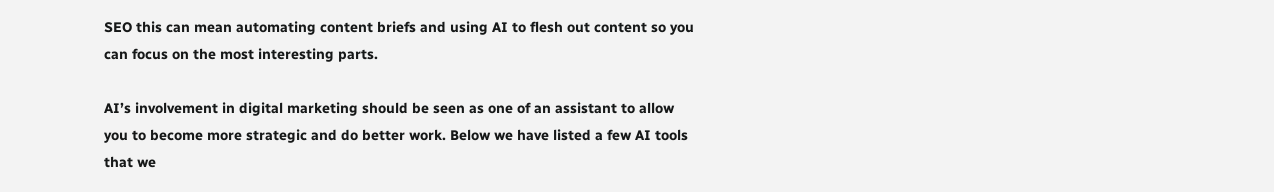SEO this can mean automating content briefs and using AI to flesh out content so you can focus on the most interesting parts.

AI’s involvement in digital marketing should be seen as one of an assistant to allow you to become more strategic and do better work. Below we have listed a few AI tools that we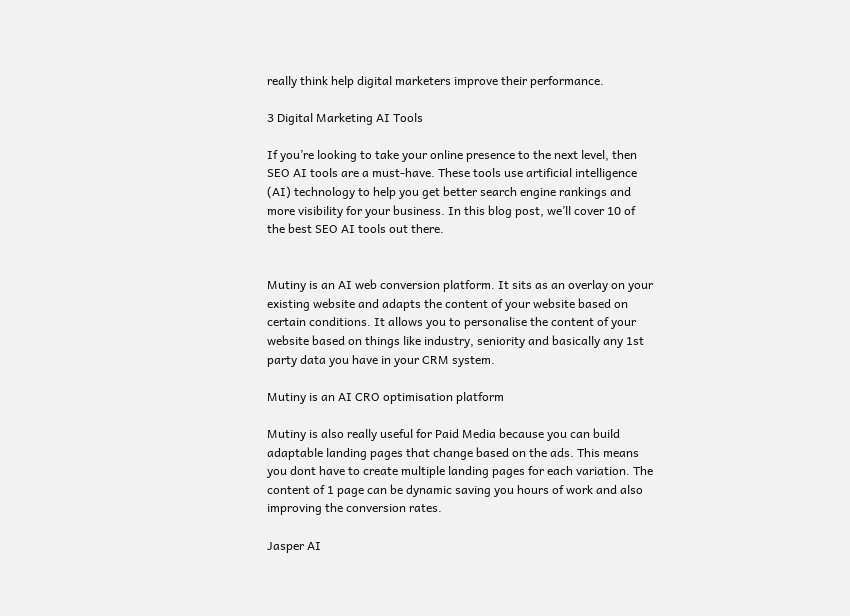really think help digital marketers improve their performance.

3 Digital Marketing AI Tools

If you’re looking to take your online presence to the next level, then SEO AI tools are a must-have. These tools use artificial intelligence (AI) technology to help you get better search engine rankings and more visibility for your business. In this blog post, we’ll cover 10 of the best SEO AI tools out there.


Mutiny is an AI web conversion platform. It sits as an overlay on your existing website and adapts the content of your website based on certain conditions. It allows you to personalise the content of your website based on things like industry, seniority and basically any 1st party data you have in your CRM system.

Mutiny is an AI CRO optimisation platform

Mutiny is also really useful for Paid Media because you can build adaptable landing pages that change based on the ads. This means you dont have to create multiple landing pages for each variation. The content of 1 page can be dynamic saving you hours of work and also improving the conversion rates.

Jasper AI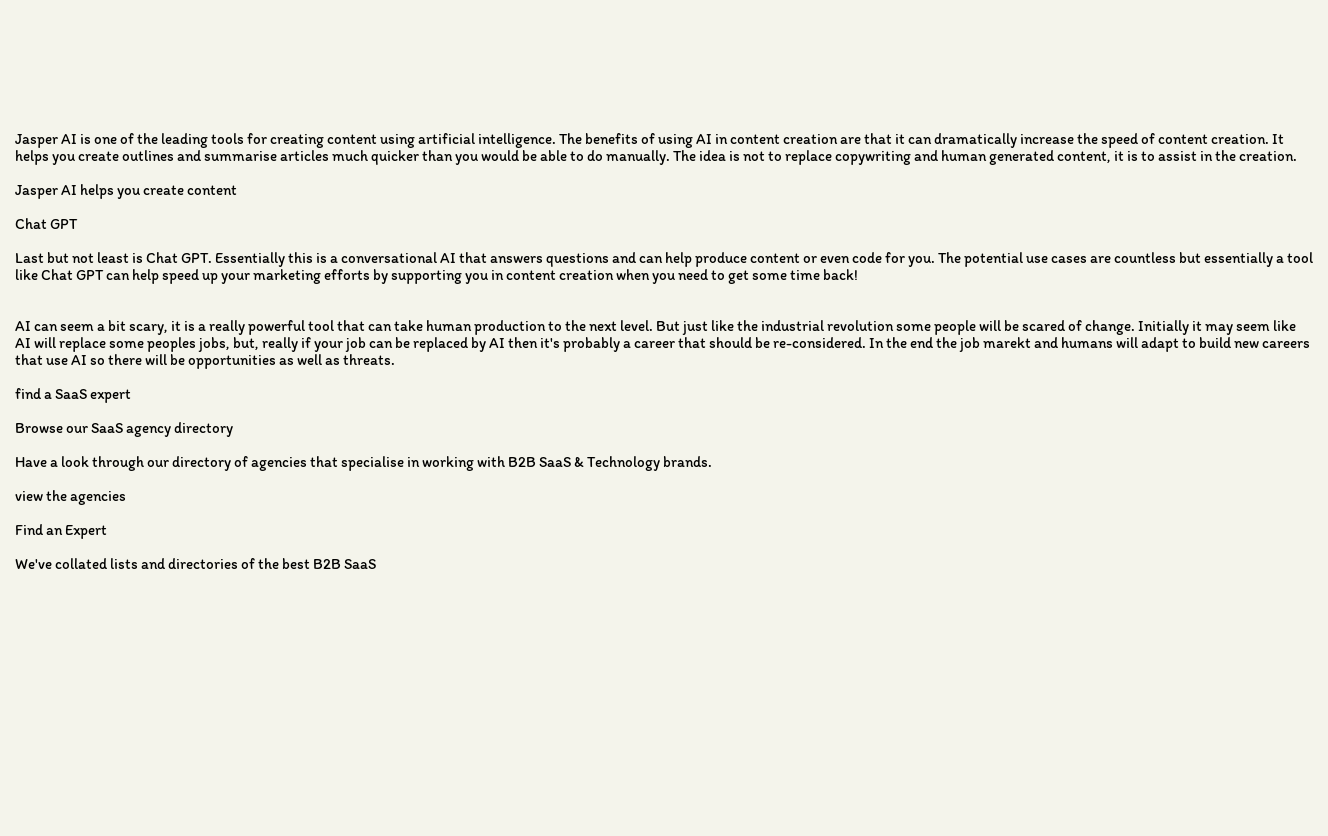Jasper AI is one of the leading tools for creating content using artificial intelligence. The benefits of using AI in content creation are that it can dramatically increase the speed of content creation. It helps you create outlines and summarise articles much quicker than you would be able to do manually. The idea is not to replace copywriting and human generated content, it is to assist in the creation.

Jasper AI helps you create content

Chat GPT

Last but not least is Chat GPT. Essentially this is a conversational AI that answers questions and can help produce content or even code for you. The potential use cases are countless but essentially a tool like Chat GPT can help speed up your marketing efforts by supporting you in content creation when you need to get some time back!


AI can seem a bit scary, it is a really powerful tool that can take human production to the next level. But just like the industrial revolution some people will be scared of change. Initially it may seem like AI will replace some peoples jobs, but, really if your job can be replaced by AI then it's probably a career that should be re-considered. In the end the job marekt and humans will adapt to build new careers that use AI so there will be opportunities as well as threats.

find a SaaS expert

Browse our SaaS agency directory

Have a look through our directory of agencies that specialise in working with B2B SaaS & Technology brands.

view the agencies

Find an Expert

We've collated lists and directories of the best B2B SaaS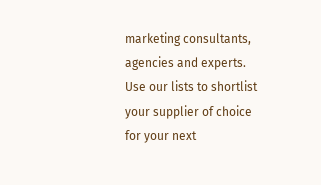marketing consultants, agencies and experts. Use our lists to shortlist your supplier of choice for your next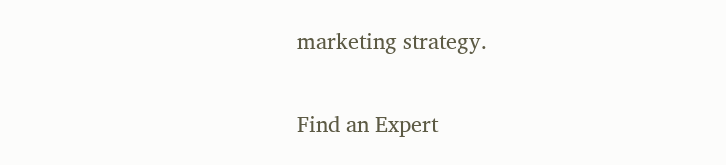marketing strategy.

Find an Expert